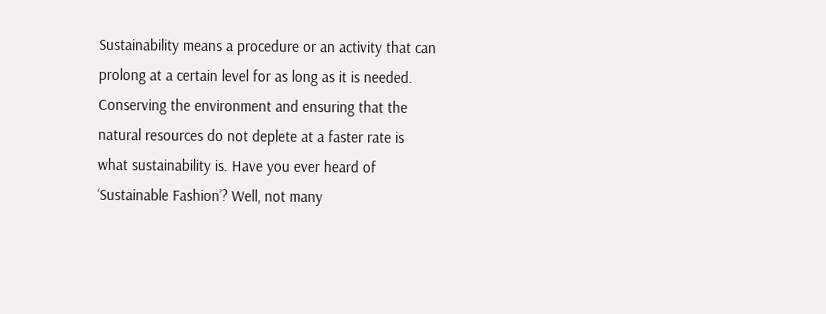Sustainability means a procedure or an activity that can prolong at a certain level for as long as it is needed. Conserving the environment and ensuring that the natural resources do not deplete at a faster rate is what sustainability is. Have you ever heard of ‘Sustainable Fashion’? Well, not many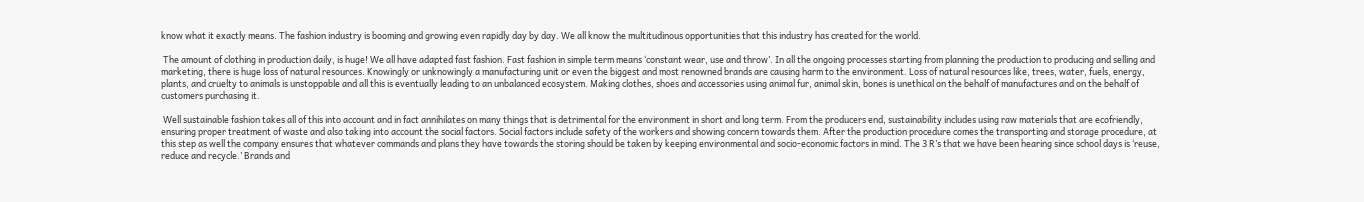know what it exactly means. The fashion industry is booming and growing even rapidly day by day. We all know the multitudinous opportunities that this industry has created for the world.

 The amount of clothing in production daily, is huge! We all have adapted fast fashion. Fast fashion in simple term means ‘constant wear, use and throw’. In all the ongoing processes starting from planning the production to producing and selling and marketing, there is huge loss of natural resources. Knowingly or unknowingly a manufacturing unit or even the biggest and most renowned brands are causing harm to the environment. Loss of natural resources like, trees, water, fuels, energy, plants, and cruelty to animals is unstoppable and all this is eventually leading to an unbalanced ecosystem. Making clothes, shoes and accessories using animal fur, animal skin, bones is unethical on the behalf of manufactures and on the behalf of customers purchasing it.

 Well sustainable fashion takes all of this into account and in fact annihilates on many things that is detrimental for the environment in short and long term. From the producers end, sustainability includes using raw materials that are ecofriendly, ensuring proper treatment of waste and also taking into account the social factors. Social factors include safety of the workers and showing concern towards them. After the production procedure comes the transporting and storage procedure, at this step as well the company ensures that whatever commands and plans they have towards the storing should be taken by keeping environmental and socio-economic factors in mind. The 3 R’s that we have been hearing since school days is ‘reuse, reduce and recycle.’ Brands and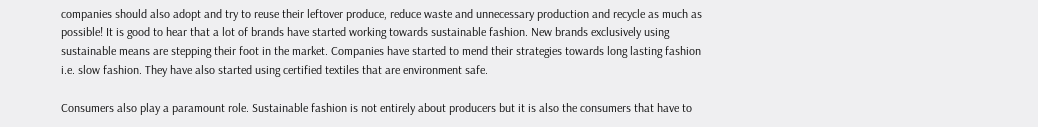companies should also adopt and try to reuse their leftover produce, reduce waste and unnecessary production and recycle as much as possible! It is good to hear that a lot of brands have started working towards sustainable fashion. New brands exclusively using sustainable means are stepping their foot in the market. Companies have started to mend their strategies towards long lasting fashion i.e. slow fashion. They have also started using certified textiles that are environment safe.

Consumers also play a paramount role. Sustainable fashion is not entirely about producers but it is also the consumers that have to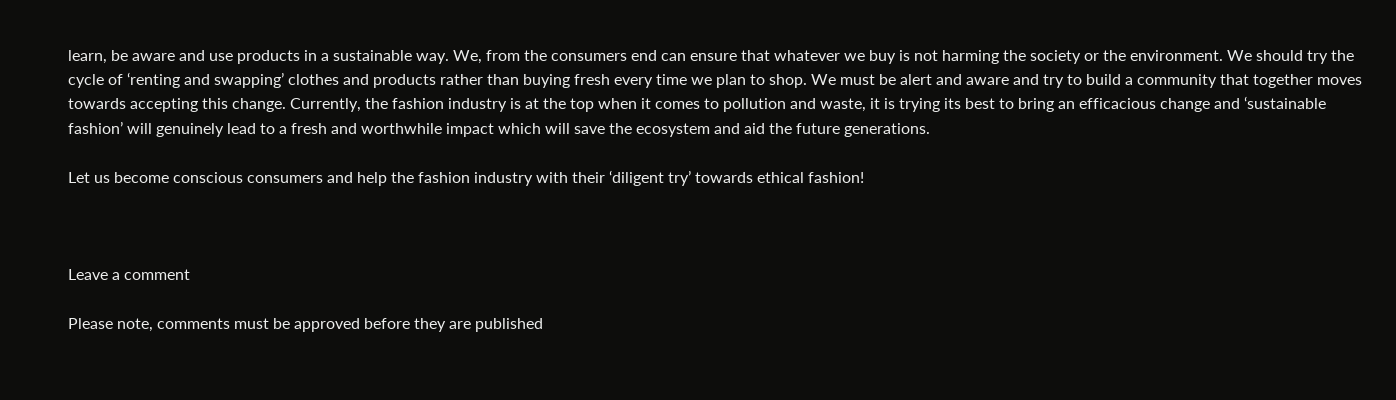learn, be aware and use products in a sustainable way. We, from the consumers end can ensure that whatever we buy is not harming the society or the environment. We should try the cycle of ‘renting and swapping’ clothes and products rather than buying fresh every time we plan to shop. We must be alert and aware and try to build a community that together moves towards accepting this change. Currently, the fashion industry is at the top when it comes to pollution and waste, it is trying its best to bring an efficacious change and ‘sustainable fashion’ will genuinely lead to a fresh and worthwhile impact which will save the ecosystem and aid the future generations.

Let us become conscious consumers and help the fashion industry with their ‘diligent try’ towards ethical fashion!



Leave a comment

Please note, comments must be approved before they are published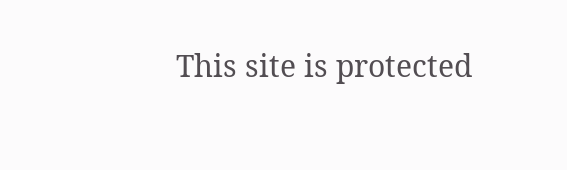This site is protected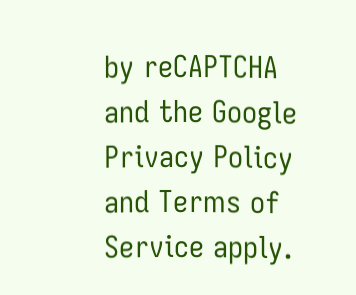by reCAPTCHA and the Google Privacy Policy and Terms of Service apply.